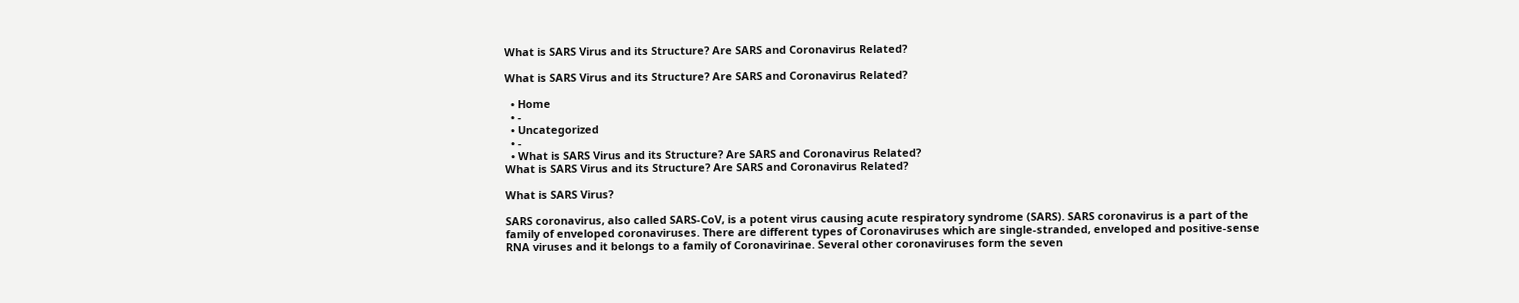What is SARS Virus and its Structure? Are SARS and Coronavirus Related?

What is SARS Virus and its Structure? Are SARS and Coronavirus Related?

  • Home
  • -
  • Uncategorized
  • -
  • What is SARS Virus and its Structure? Are SARS and Coronavirus Related?
What is SARS Virus and its Structure? Are SARS and Coronavirus Related?

What is SARS Virus?

SARS coronavirus, also called SARS-CoV, is a potent virus causing acute respiratory syndrome (SARS). SARS coronavirus is a part of the family of enveloped coronaviruses. There are different types of Coronaviruses which are single-stranded, enveloped and positive-sense RNA viruses and it belongs to a family of Coronavirinae. Several other coronaviruses form the seven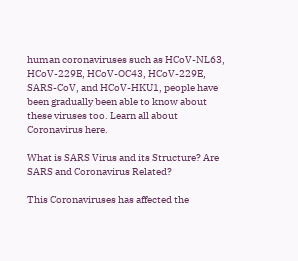human coronaviruses such as HCoV-NL63, HCoV-229E, HCoV-OC43, HCoV-229E, SARS-CoV, and HCoV-HKU1, people have been gradually been able to know about these viruses too. Learn all about Coronavirus here.

What is SARS Virus and its Structure? Are SARS and Coronavirus Related?

This Coronaviruses has affected the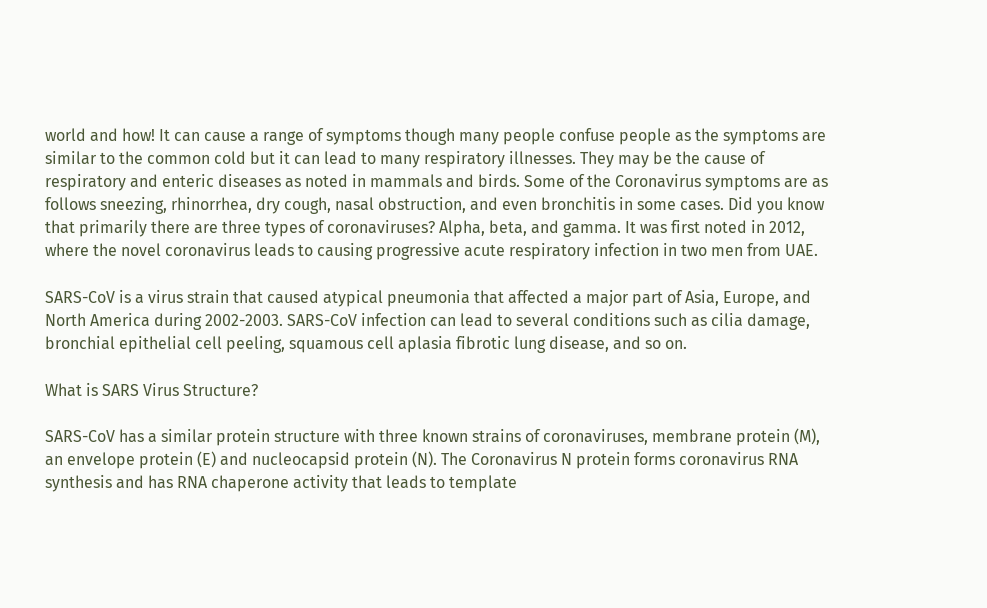world and how! It can cause a range of symptoms though many people confuse people as the symptoms are similar to the common cold but it can lead to many respiratory illnesses. They may be the cause of respiratory and enteric diseases as noted in mammals and birds. Some of the Coronavirus symptoms are as follows sneezing, rhinorrhea, dry cough, nasal obstruction, and even bronchitis in some cases. Did you know that primarily there are three types of coronaviruses? Alpha, beta, and gamma. It was first noted in 2012, where the novel coronavirus leads to causing progressive acute respiratory infection in two men from UAE.

SARS-CoV is a virus strain that caused atypical pneumonia that affected a major part of Asia, Europe, and North America during 2002-2003. SARS-CoV infection can lead to several conditions such as cilia damage, bronchial epithelial cell peeling, squamous cell aplasia fibrotic lung disease, and so on.

What is SARS Virus Structure?

SARS-CoV has a similar protein structure with three known strains of coronaviruses, membrane protein (M), an envelope protein (E) and nucleocapsid protein (N). The Coronavirus N protein forms coronavirus RNA synthesis and has RNA chaperone activity that leads to template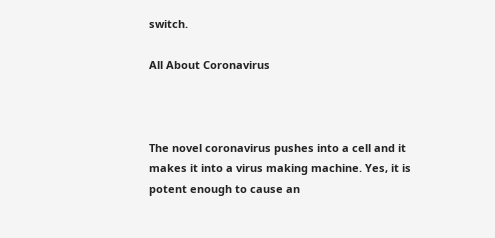switch.

All About Coronavirus



The novel coronavirus pushes into a cell and it makes it into a virus making machine. Yes, it is potent enough to cause an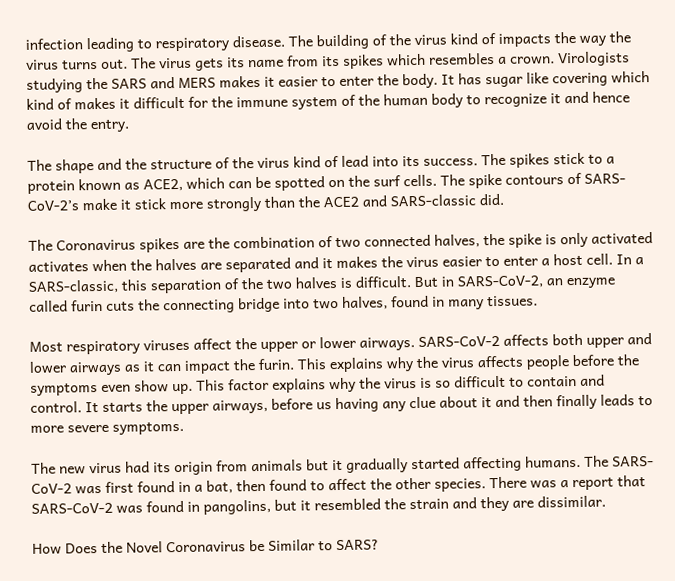infection leading to respiratory disease. The building of the virus kind of impacts the way the virus turns out. The virus gets its name from its spikes which resembles a crown. Virologists studying the SARS and MERS makes it easier to enter the body. It has sugar like covering which kind of makes it difficult for the immune system of the human body to recognize it and hence avoid the entry.

The shape and the structure of the virus kind of lead into its success. The spikes stick to a protein known as ACE2, which can be spotted on the surf cells. The spike contours of SARS-CoV-2’s make it stick more strongly than the ACE2 and SARS-classic did.

The Coronavirus spikes are the combination of two connected halves, the spike is only activated activates when the halves are separated and it makes the virus easier to enter a host cell. In a SARS-classic, this separation of the two halves is difficult. But in SARS-CoV-2, an enzyme called furin cuts the connecting bridge into two halves, found in many tissues.

Most respiratory viruses affect the upper or lower airways. SARS-CoV-2 affects both upper and lower airways as it can impact the furin. This explains why the virus affects people before the symptoms even show up. This factor explains why the virus is so difficult to contain and control. It starts the upper airways, before us having any clue about it and then finally leads to more severe symptoms.

The new virus had its origin from animals but it gradually started affecting humans. The SARS-CoV-2 was first found in a bat, then found to affect the other species. There was a report that SARS-CoV-2 was found in pangolins, but it resembled the strain and they are dissimilar.

How Does the Novel Coronavirus be Similar to SARS?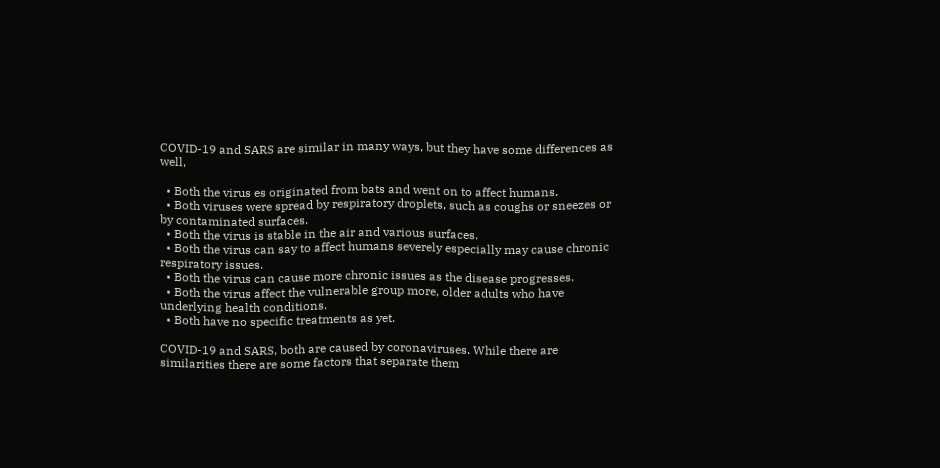COVID-19 and SARS are similar in many ways, but they have some differences as well,

  • Both the virus es originated from bats and went on to affect humans.
  • Both viruses were spread by respiratory droplets, such as coughs or sneezes or by contaminated surfaces.
  • Both the virus is stable in the air and various surfaces.
  • Both the virus can say to affect humans severely especially may cause chronic respiratory issues.
  • Both the virus can cause more chronic issues as the disease progresses.
  • Both the virus affect the vulnerable group more, older adults who have underlying health conditions.
  • Both have no specific treatments as yet.

COVID-19 and SARS, both are caused by coronaviruses. While there are similarities there are some factors that separate them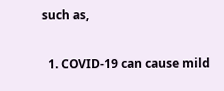such as,

  1. COVID-19 can cause mild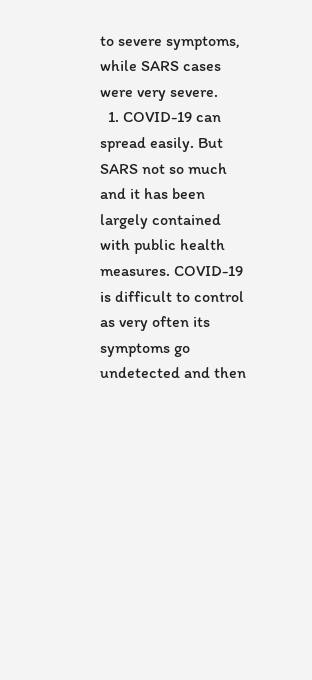to severe symptoms, while SARS cases were very severe.
  1. COVID-19 can spread easily. But SARS not so much and it has been largely contained with public health measures. COVID-19 is difficult to control as very often its symptoms go undetected and then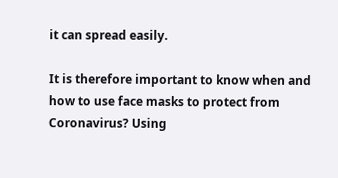it can spread easily.

It is therefore important to know when and how to use face masks to protect from Coronavirus? Using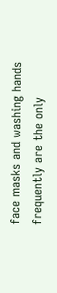face masks and washing hands frequently are the only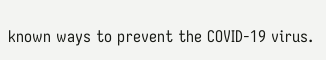known ways to prevent the COVID-19 virus.